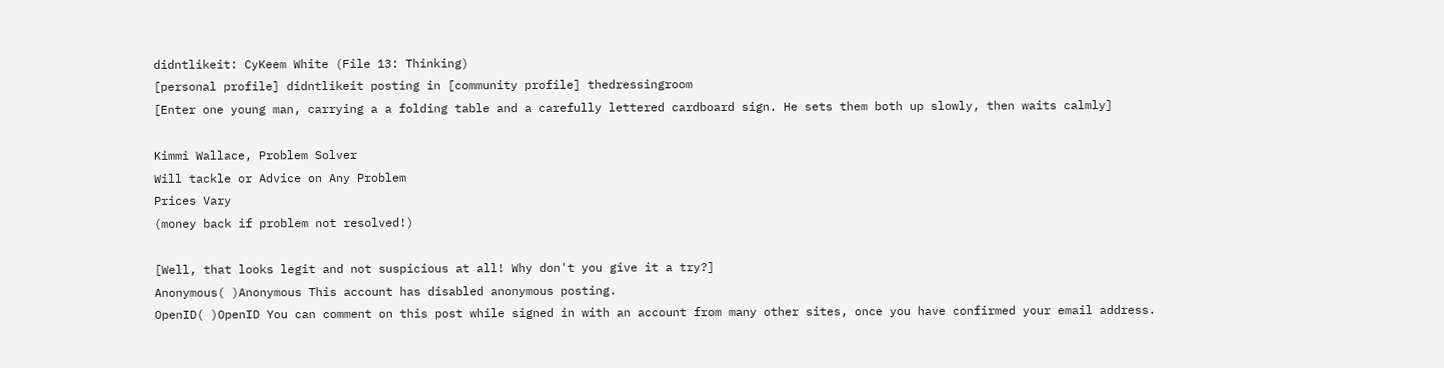didntlikeit: CyKeem White (File 13: Thinking)
[personal profile] didntlikeit posting in [community profile] thedressingroom
[Enter one young man, carrying a a folding table and a carefully lettered cardboard sign. He sets them both up slowly, then waits calmly]

Kimmi Wallace, Problem Solver
Will tackle or Advice on Any Problem
Prices Vary
(money back if problem not resolved!)

[Well, that looks legit and not suspicious at all! Why don't you give it a try?]
Anonymous( )Anonymous This account has disabled anonymous posting.
OpenID( )OpenID You can comment on this post while signed in with an account from many other sites, once you have confirmed your email address.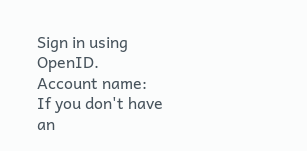Sign in using OpenID.
Account name:
If you don't have an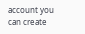account you can create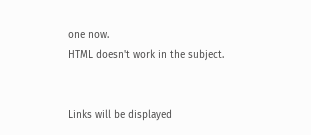one now.
HTML doesn't work in the subject.


Links will be displayed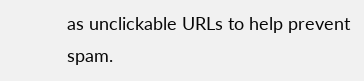as unclickable URLs to help prevent spam.